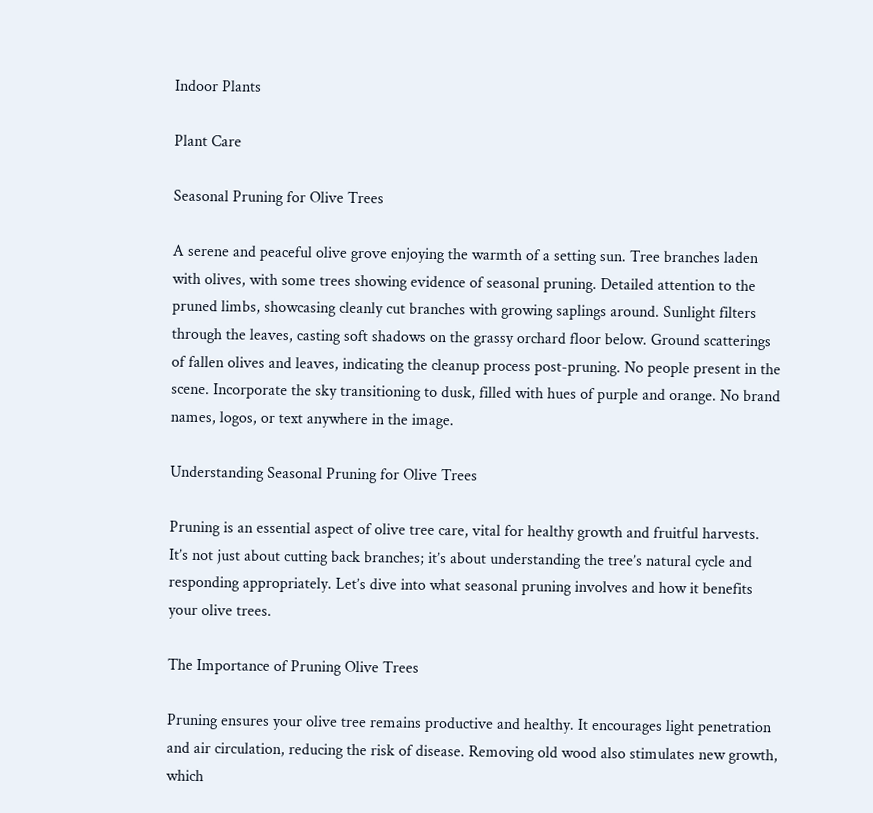Indoor Plants

Plant Care

Seasonal Pruning for Olive Trees

A serene and peaceful olive grove enjoying the warmth of a setting sun. Tree branches laden with olives, with some trees showing evidence of seasonal pruning. Detailed attention to the pruned limbs, showcasing cleanly cut branches with growing saplings around. Sunlight filters through the leaves, casting soft shadows on the grassy orchard floor below. Ground scatterings of fallen olives and leaves, indicating the cleanup process post-pruning. No people present in the scene. Incorporate the sky transitioning to dusk, filled with hues of purple and orange. No brand names, logos, or text anywhere in the image.

Understanding Seasonal Pruning for Olive Trees

Pruning is an essential aspect of olive tree care, vital for healthy growth and fruitful harvests. It’s not just about cutting back branches; it’s about understanding the tree’s natural cycle and responding appropriately. Let’s dive into what seasonal pruning involves and how it benefits your olive trees.

The Importance of Pruning Olive Trees

Pruning ensures your olive tree remains productive and healthy. It encourages light penetration and air circulation, reducing the risk of disease. Removing old wood also stimulates new growth, which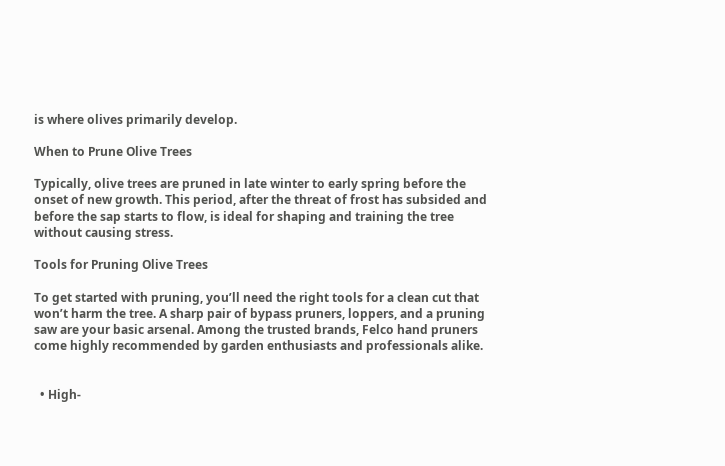is where olives primarily develop.

When to Prune Olive Trees

Typically, olive trees are pruned in late winter to early spring before the onset of new growth. This period, after the threat of frost has subsided and before the sap starts to flow, is ideal for shaping and training the tree without causing stress.

Tools for Pruning Olive Trees

To get started with pruning, you’ll need the right tools for a clean cut that won’t harm the tree. A sharp pair of bypass pruners, loppers, and a pruning saw are your basic arsenal. Among the trusted brands, Felco hand pruners come highly recommended by garden enthusiasts and professionals alike.


  • High-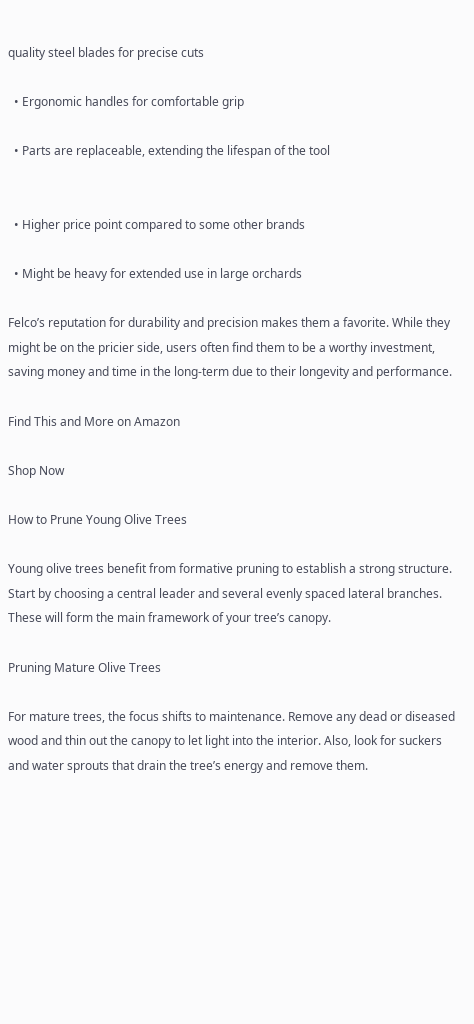quality steel blades for precise cuts

  • Ergonomic handles for comfortable grip

  • Parts are replaceable, extending the lifespan of the tool


  • Higher price point compared to some other brands

  • Might be heavy for extended use in large orchards

Felco’s reputation for durability and precision makes them a favorite. While they might be on the pricier side, users often find them to be a worthy investment, saving money and time in the long-term due to their longevity and performance.

Find This and More on Amazon

Shop Now

How to Prune Young Olive Trees

Young olive trees benefit from formative pruning to establish a strong structure. Start by choosing a central leader and several evenly spaced lateral branches. These will form the main framework of your tree’s canopy.

Pruning Mature Olive Trees

For mature trees, the focus shifts to maintenance. Remove any dead or diseased wood and thin out the canopy to let light into the interior. Also, look for suckers and water sprouts that drain the tree’s energy and remove them.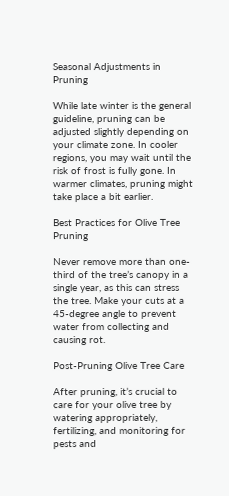Seasonal Adjustments in Pruning

While late winter is the general guideline, pruning can be adjusted slightly depending on your climate zone. In cooler regions, you may wait until the risk of frost is fully gone. In warmer climates, pruning might take place a bit earlier.

Best Practices for Olive Tree Pruning

Never remove more than one-third of the tree’s canopy in a single year, as this can stress the tree. Make your cuts at a 45-degree angle to prevent water from collecting and causing rot.

Post-Pruning Olive Tree Care

After pruning, it’s crucial to care for your olive tree by watering appropriately, fertilizing, and monitoring for pests and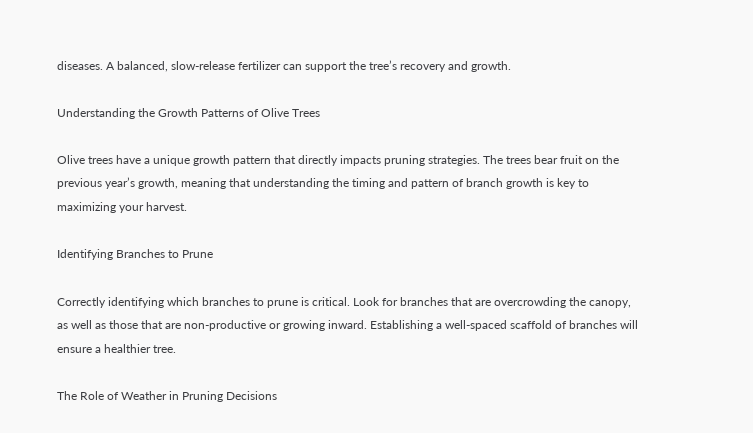diseases. A balanced, slow-release fertilizer can support the tree’s recovery and growth.

Understanding the Growth Patterns of Olive Trees

Olive trees have a unique growth pattern that directly impacts pruning strategies. The trees bear fruit on the previous year’s growth, meaning that understanding the timing and pattern of branch growth is key to maximizing your harvest.

Identifying Branches to Prune

Correctly identifying which branches to prune is critical. Look for branches that are overcrowding the canopy, as well as those that are non-productive or growing inward. Establishing a well-spaced scaffold of branches will ensure a healthier tree.

The Role of Weather in Pruning Decisions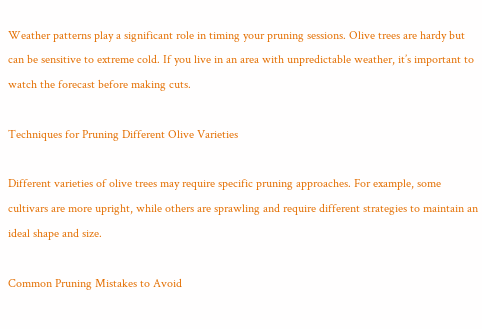Weather patterns play a significant role in timing your pruning sessions. Olive trees are hardy but can be sensitive to extreme cold. If you live in an area with unpredictable weather, it’s important to watch the forecast before making cuts.

Techniques for Pruning Different Olive Varieties

Different varieties of olive trees may require specific pruning approaches. For example, some cultivars are more upright, while others are sprawling and require different strategies to maintain an ideal shape and size.

Common Pruning Mistakes to Avoid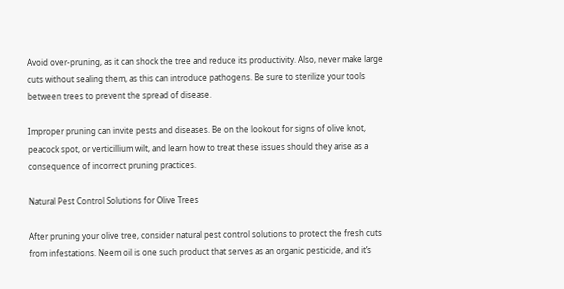Avoid over-pruning, as it can shock the tree and reduce its productivity. Also, never make large cuts without sealing them, as this can introduce pathogens. Be sure to sterilize your tools between trees to prevent the spread of disease.

Improper pruning can invite pests and diseases. Be on the lookout for signs of olive knot, peacock spot, or verticillium wilt, and learn how to treat these issues should they arise as a consequence of incorrect pruning practices.

Natural Pest Control Solutions for Olive Trees

After pruning your olive tree, consider natural pest control solutions to protect the fresh cuts from infestations. Neem oil is one such product that serves as an organic pesticide, and it’s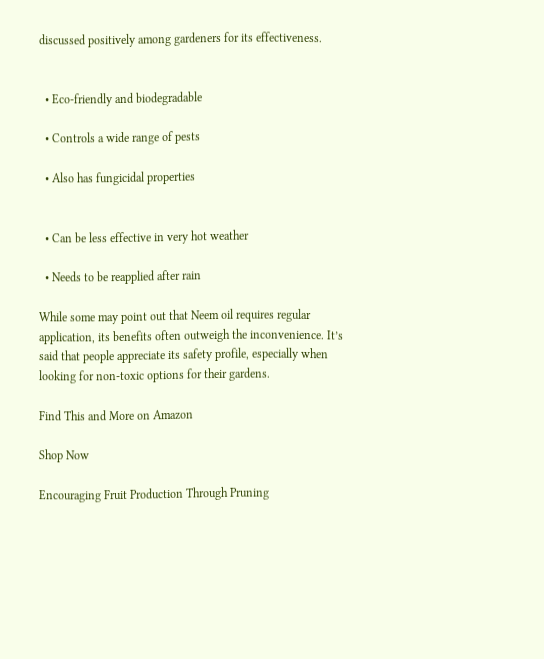discussed positively among gardeners for its effectiveness.


  • Eco-friendly and biodegradable

  • Controls a wide range of pests

  • Also has fungicidal properties


  • Can be less effective in very hot weather

  • Needs to be reapplied after rain

While some may point out that Neem oil requires regular application, its benefits often outweigh the inconvenience. It’s said that people appreciate its safety profile, especially when looking for non-toxic options for their gardens.

Find This and More on Amazon

Shop Now

Encouraging Fruit Production Through Pruning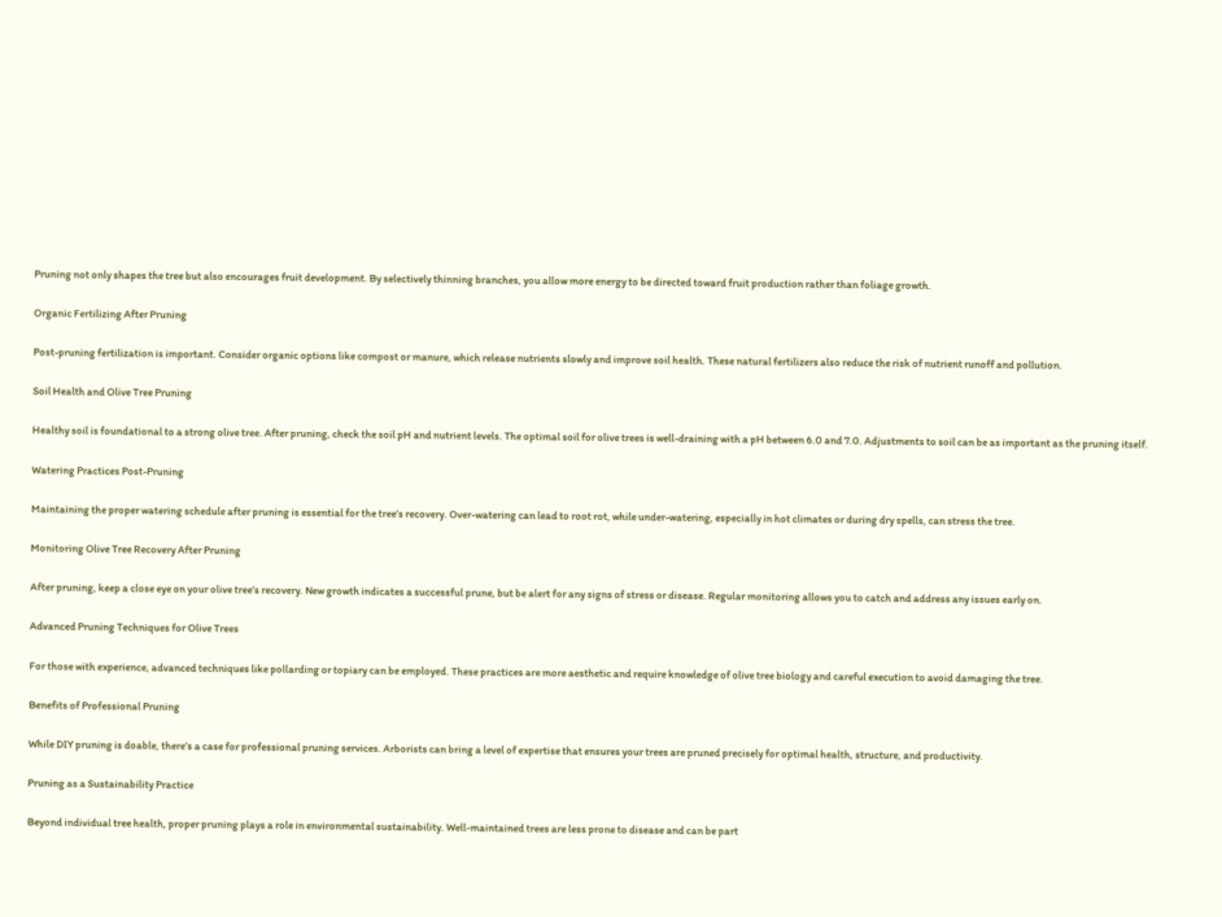Pruning not only shapes the tree but also encourages fruit development. By selectively thinning branches, you allow more energy to be directed toward fruit production rather than foliage growth.

Organic Fertilizing After Pruning

Post-pruning fertilization is important. Consider organic options like compost or manure, which release nutrients slowly and improve soil health. These natural fertilizers also reduce the risk of nutrient runoff and pollution.

Soil Health and Olive Tree Pruning

Healthy soil is foundational to a strong olive tree. After pruning, check the soil pH and nutrient levels. The optimal soil for olive trees is well-draining with a pH between 6.0 and 7.0. Adjustments to soil can be as important as the pruning itself.

Watering Practices Post-Pruning

Maintaining the proper watering schedule after pruning is essential for the tree’s recovery. Over-watering can lead to root rot, while under-watering, especially in hot climates or during dry spells, can stress the tree.

Monitoring Olive Tree Recovery After Pruning

After pruning, keep a close eye on your olive tree’s recovery. New growth indicates a successful prune, but be alert for any signs of stress or disease. Regular monitoring allows you to catch and address any issues early on.

Advanced Pruning Techniques for Olive Trees

For those with experience, advanced techniques like pollarding or topiary can be employed. These practices are more aesthetic and require knowledge of olive tree biology and careful execution to avoid damaging the tree.

Benefits of Professional Pruning

While DIY pruning is doable, there’s a case for professional pruning services. Arborists can bring a level of expertise that ensures your trees are pruned precisely for optimal health, structure, and productivity.

Pruning as a Sustainability Practice

Beyond individual tree health, proper pruning plays a role in environmental sustainability. Well-maintained trees are less prone to disease and can be part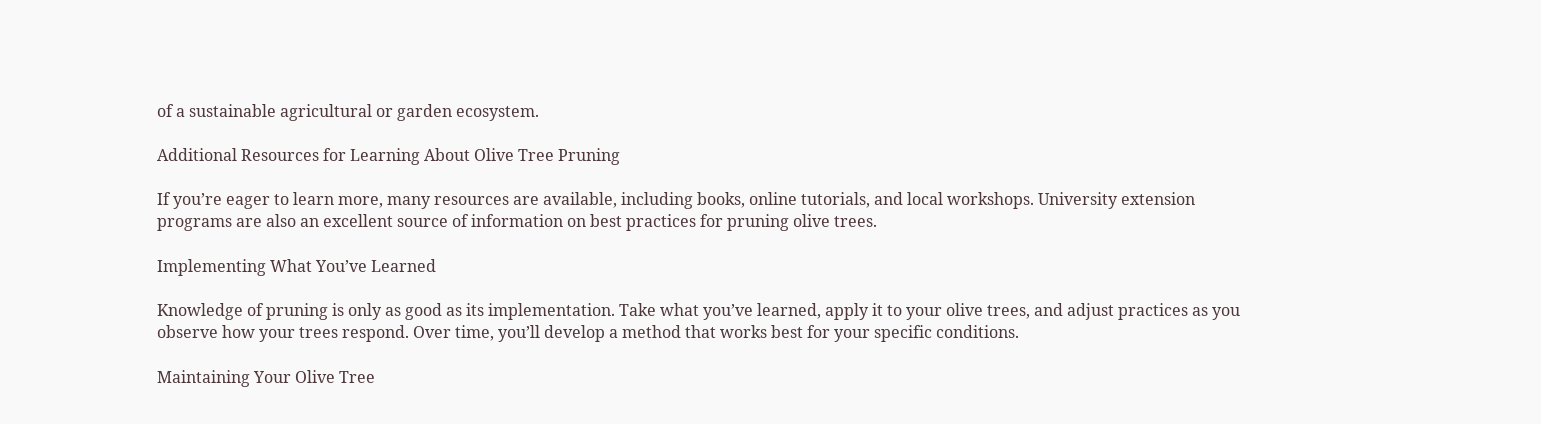of a sustainable agricultural or garden ecosystem.

Additional Resources for Learning About Olive Tree Pruning

If you’re eager to learn more, many resources are available, including books, online tutorials, and local workshops. University extension programs are also an excellent source of information on best practices for pruning olive trees.

Implementing What You’ve Learned

Knowledge of pruning is only as good as its implementation. Take what you’ve learned, apply it to your olive trees, and adjust practices as you observe how your trees respond. Over time, you’ll develop a method that works best for your specific conditions.

Maintaining Your Olive Tree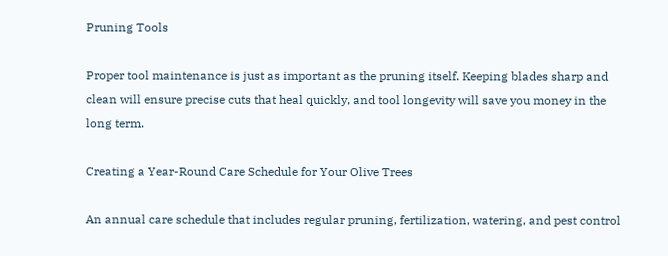Pruning Tools

Proper tool maintenance is just as important as the pruning itself. Keeping blades sharp and clean will ensure precise cuts that heal quickly, and tool longevity will save you money in the long term.

Creating a Year-Round Care Schedule for Your Olive Trees

An annual care schedule that includes regular pruning, fertilization, watering, and pest control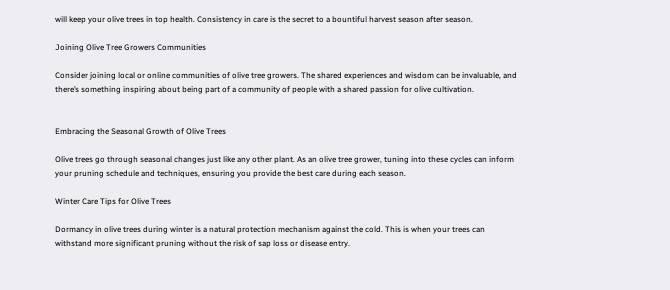will keep your olive trees in top health. Consistency in care is the secret to a bountiful harvest season after season.

Joining Olive Tree Growers Communities

Consider joining local or online communities of olive tree growers. The shared experiences and wisdom can be invaluable, and there’s something inspiring about being part of a community of people with a shared passion for olive cultivation.


Embracing the Seasonal Growth of Olive Trees

Olive trees go through seasonal changes just like any other plant. As an olive tree grower, tuning into these cycles can inform your pruning schedule and techniques, ensuring you provide the best care during each season.

Winter Care Tips for Olive Trees

Dormancy in olive trees during winter is a natural protection mechanism against the cold. This is when your trees can withstand more significant pruning without the risk of sap loss or disease entry.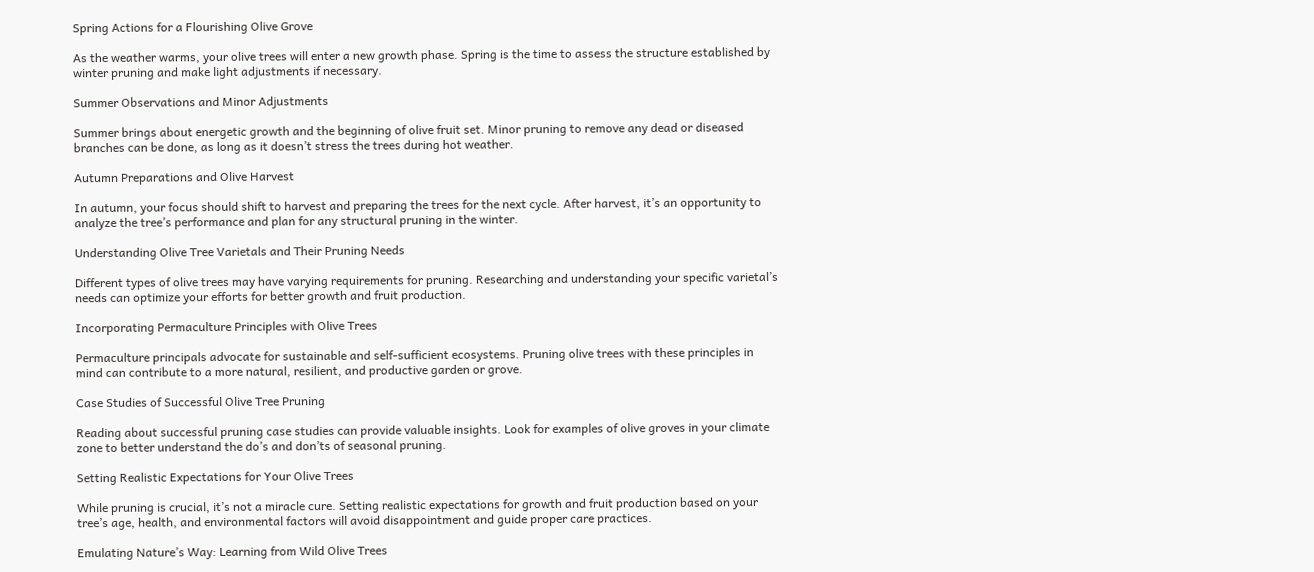Spring Actions for a Flourishing Olive Grove

As the weather warms, your olive trees will enter a new growth phase. Spring is the time to assess the structure established by winter pruning and make light adjustments if necessary.

Summer Observations and Minor Adjustments

Summer brings about energetic growth and the beginning of olive fruit set. Minor pruning to remove any dead or diseased branches can be done, as long as it doesn’t stress the trees during hot weather.

Autumn Preparations and Olive Harvest

In autumn, your focus should shift to harvest and preparing the trees for the next cycle. After harvest, it’s an opportunity to analyze the tree’s performance and plan for any structural pruning in the winter.

Understanding Olive Tree Varietals and Their Pruning Needs

Different types of olive trees may have varying requirements for pruning. Researching and understanding your specific varietal’s needs can optimize your efforts for better growth and fruit production.

Incorporating Permaculture Principles with Olive Trees

Permaculture principals advocate for sustainable and self-sufficient ecosystems. Pruning olive trees with these principles in mind can contribute to a more natural, resilient, and productive garden or grove.

Case Studies of Successful Olive Tree Pruning

Reading about successful pruning case studies can provide valuable insights. Look for examples of olive groves in your climate zone to better understand the do’s and don’ts of seasonal pruning.

Setting Realistic Expectations for Your Olive Trees

While pruning is crucial, it’s not a miracle cure. Setting realistic expectations for growth and fruit production based on your tree’s age, health, and environmental factors will avoid disappointment and guide proper care practices.

Emulating Nature’s Way: Learning from Wild Olive Trees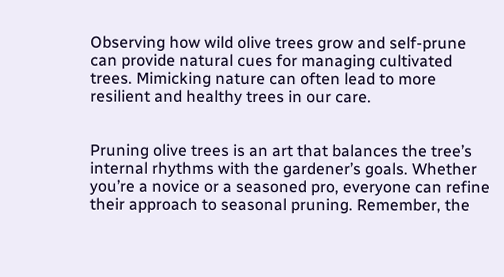Observing how wild olive trees grow and self-prune can provide natural cues for managing cultivated trees. Mimicking nature can often lead to more resilient and healthy trees in our care.


Pruning olive trees is an art that balances the tree’s internal rhythms with the gardener’s goals. Whether you’re a novice or a seasoned pro, everyone can refine their approach to seasonal pruning. Remember, the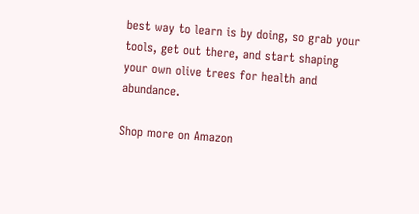best way to learn is by doing, so grab your tools, get out there, and start shaping your own olive trees for health and abundance.

Shop more on Amazon